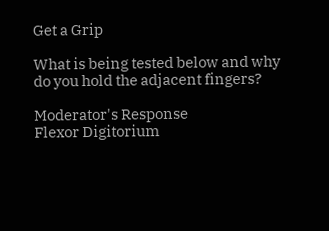Get a Grip

What is being tested below and why do you hold the adjacent fingers?

Moderator's Response
Flexor Digitorium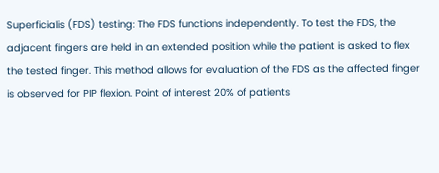Superficialis (FDS) testing: The FDS functions independently. To test the FDS, the adjacent fingers are held in an extended position while the patient is asked to flex the tested finger. This method allows for evaluation of the FDS as the affected finger is observed for PIP flexion. Point of interest 20% of patients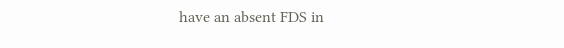have an absent FDS in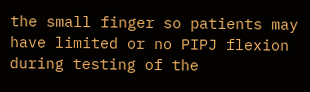the small finger so patients may have limited or no PIPJ flexion during testing of the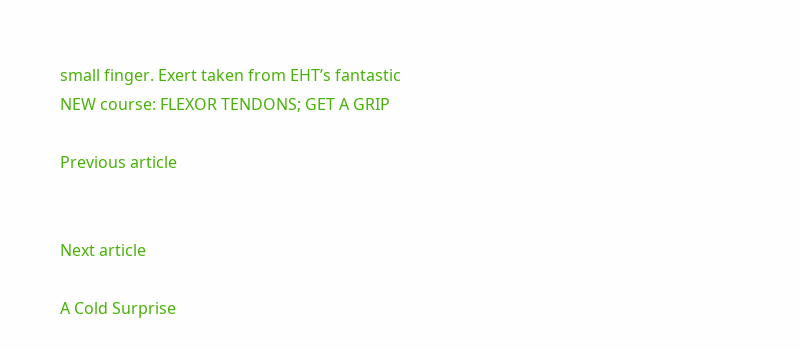small finger. Exert taken from EHT’s fantastic NEW course: FLEXOR TENDONS; GET A GRIP

Previous article


Next article

A Cold Surprise